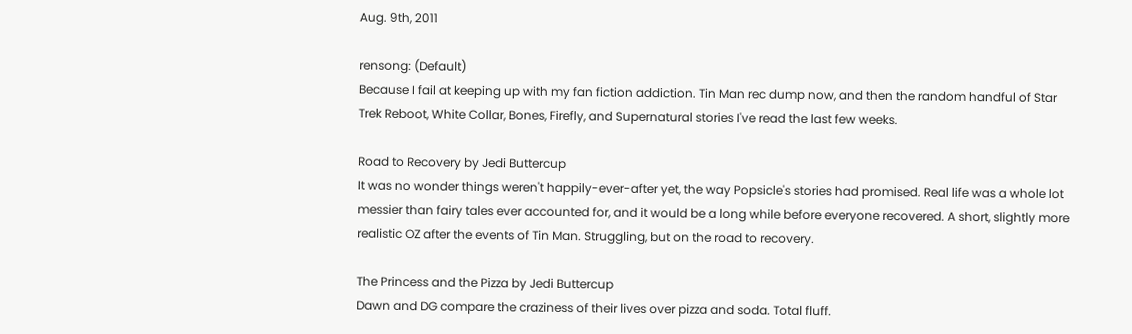Aug. 9th, 2011

rensong: (Default)
Because I fail at keeping up with my fan fiction addiction. Tin Man rec dump now, and then the random handful of Star Trek Reboot, White Collar, Bones, Firefly, and Supernatural stories I've read the last few weeks.

Road to Recovery by Jedi Buttercup
It was no wonder things weren't happily-ever-after yet, the way Popsicle's stories had promised. Real life was a whole lot messier than fairy tales ever accounted for, and it would be a long while before everyone recovered. A short, slightly more realistic OZ after the events of Tin Man. Struggling, but on the road to recovery.

The Princess and the Pizza by Jedi Buttercup
Dawn and DG compare the craziness of their lives over pizza and soda. Total fluff.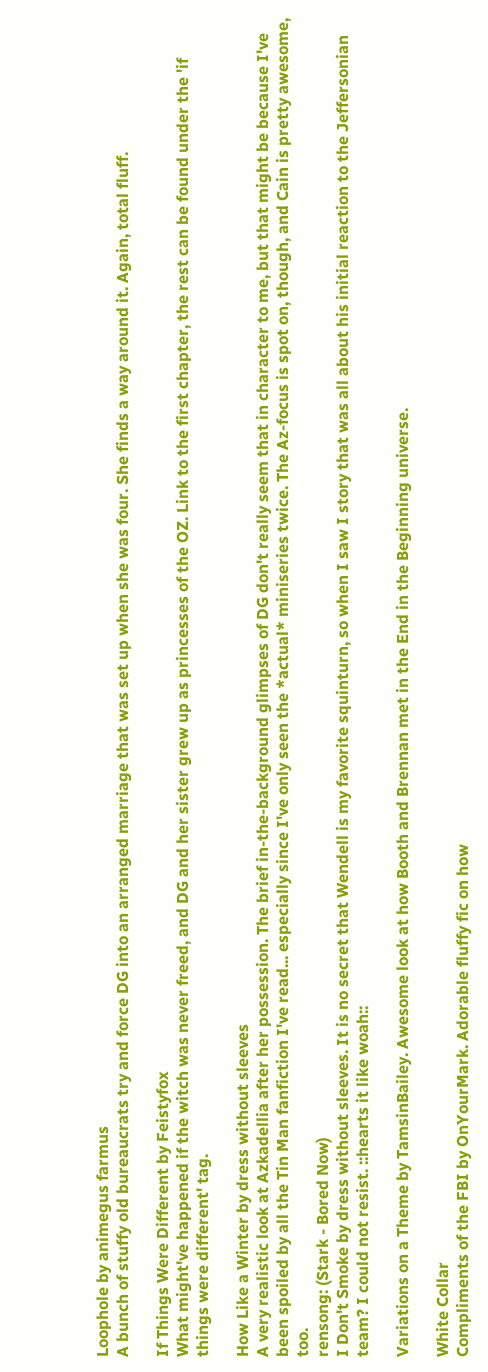Loophole by animegus farmus
A bunch of stuffy old bureaucrats try and force DG into an arranged marriage that was set up when she was four. She finds a way around it. Again, total fluff.

If Things Were Different by Feistyfox
What might've happened if the witch was never freed, and DG and her sister grew up as princesses of the OZ. Link to the first chapter, the rest can be found under the 'if things were different' tag.

How Like a Winter by dress without sleeves
A very realistic look at Azkadellia after her possession. The brief in-the-background glimpses of DG don't really seem that in character to me, but that might be because I've been spoiled by all the Tin Man fanfiction I've read... especially since I've only seen the *actual* miniseries twice. The Az-focus is spot on, though, and Cain is pretty awesome, too.
rensong: (Stark - Bored Now)
I Don't Smoke by dress without sleeves. It is no secret that Wendell is my favorite squinturn, so when I saw I story that was all about his initial reaction to the Jeffersonian team? I could not resist. ::hearts it like woah::

Variations on a Theme by TamsinBailey. Awesome look at how Booth and Brennan met in the End in the Beginning universe.

White Collar
Compliments of the FBI by OnYourMark. Adorable fluffy fic on how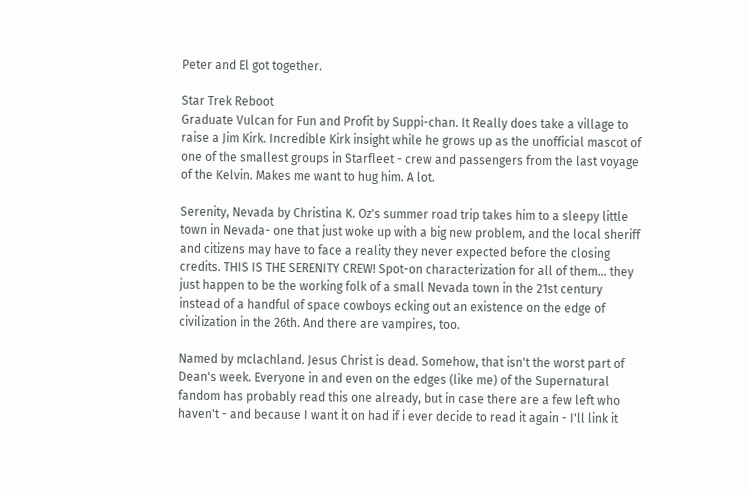Peter and El got together.

Star Trek Reboot
Graduate Vulcan for Fun and Profit by Suppi-chan. It Really does take a village to raise a Jim Kirk. Incredible Kirk insight while he grows up as the unofficial mascot of one of the smallest groups in Starfleet - crew and passengers from the last voyage of the Kelvin. Makes me want to hug him. A lot.

Serenity, Nevada by Christina K. Oz's summer road trip takes him to a sleepy little town in Nevada- one that just woke up with a big new problem, and the local sheriff and citizens may have to face a reality they never expected before the closing credits. THIS IS THE SERENITY CREW! Spot-on characterization for all of them... they just happen to be the working folk of a small Nevada town in the 21st century instead of a handful of space cowboys ecking out an existence on the edge of civilization in the 26th. And there are vampires, too.

Named by mclachland. Jesus Christ is dead. Somehow, that isn't the worst part of Dean's week. Everyone in and even on the edges (like me) of the Supernatural fandom has probably read this one already, but in case there are a few left who haven't - and because I want it on had if i ever decide to read it again - I'll link it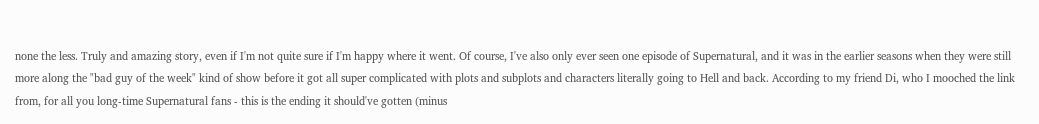none the less. Truly and amazing story, even if I'm not quite sure if I'm happy where it went. Of course, I've also only ever seen one episode of Supernatural, and it was in the earlier seasons when they were still more along the "bad guy of the week" kind of show before it got all super complicated with plots and subplots and characters literally going to Hell and back. According to my friend Di, who I mooched the link from, for all you long-time Supernatural fans - this is the ending it should've gotten (minus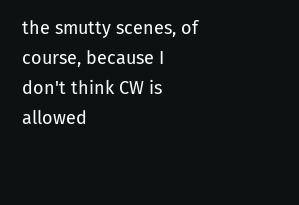the smutty scenes, of course, because I don't think CW is allowed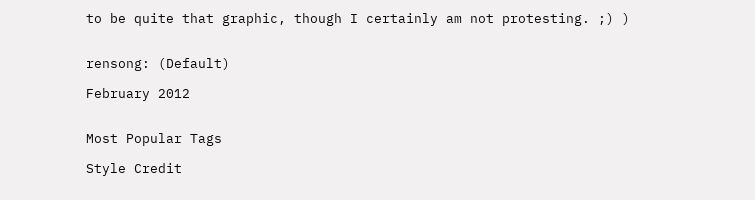to be quite that graphic, though I certainly am not protesting. ;) )


rensong: (Default)

February 2012


Most Popular Tags

Style Credit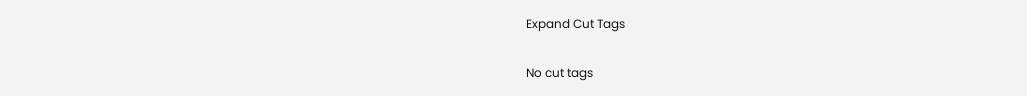Expand Cut Tags

No cut tags